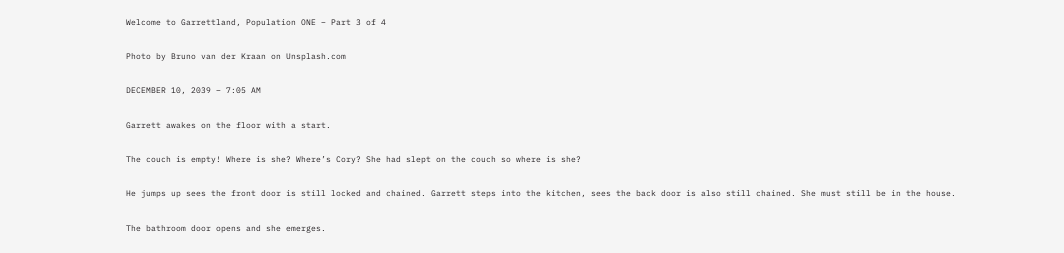Welcome to Garrettland, Population ONE – Part 3 of 4

Photo by Bruno van der Kraan on Unsplash.com

DECEMBER 10, 2039 – 7:05 AM

Garrett awakes on the floor with a start.

The couch is empty! Where is she? Where’s Cory? She had slept on the couch so where is she?

He jumps up sees the front door is still locked and chained. Garrett steps into the kitchen, sees the back door is also still chained. She must still be in the house.

The bathroom door opens and she emerges.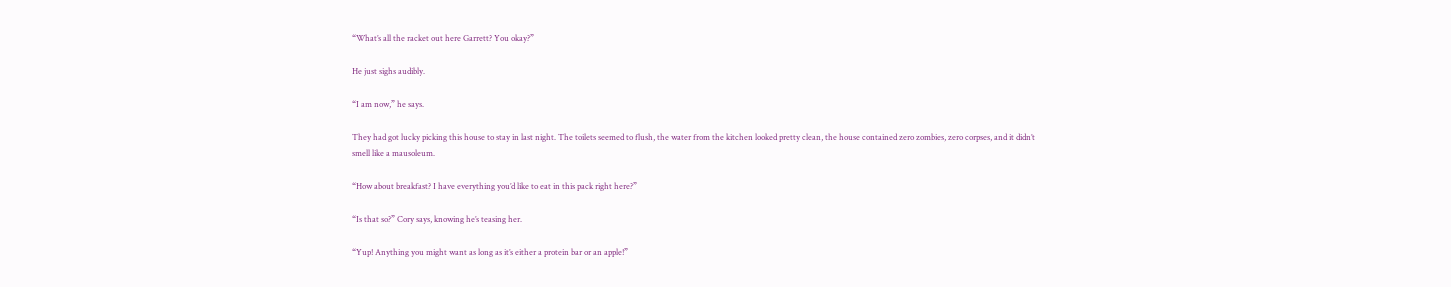“What’s all the racket out here Garrett? You okay?”

He just sighs audibly.

“I am now,” he says.

They had got lucky picking this house to stay in last night. The toilets seemed to flush, the water from the kitchen looked pretty clean, the house contained zero zombies, zero corpses, and it didn’t smell like a mausoleum.

“How about breakfast? I have everything you’d like to eat in this pack right here?”

“Is that so?” Cory says, knowing he’s teasing her.

“Yup! Anything you might want as long as it’s either a protein bar or an apple!”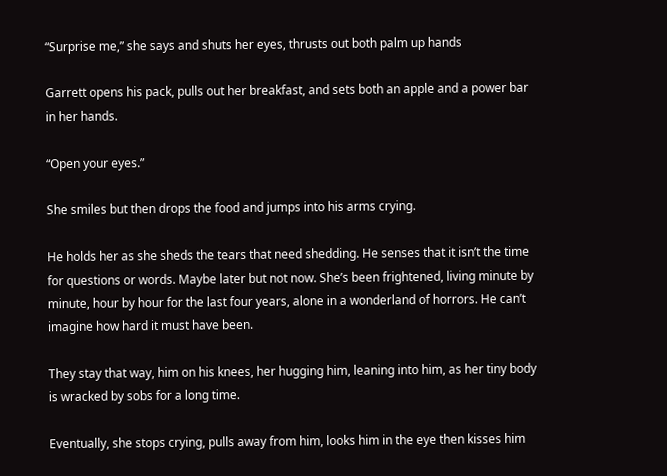“Surprise me,” she says and shuts her eyes, thrusts out both palm up hands

Garrett opens his pack, pulls out her breakfast, and sets both an apple and a power bar in her hands.

“Open your eyes.”

She smiles but then drops the food and jumps into his arms crying.

He holds her as she sheds the tears that need shedding. He senses that it isn’t the time for questions or words. Maybe later but not now. She’s been frightened, living minute by minute, hour by hour for the last four years, alone in a wonderland of horrors. He can’t imagine how hard it must have been.

They stay that way, him on his knees, her hugging him, leaning into him, as her tiny body is wracked by sobs for a long time.

Eventually, she stops crying, pulls away from him, looks him in the eye then kisses him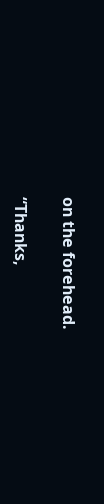on the forehead.

“Thanks,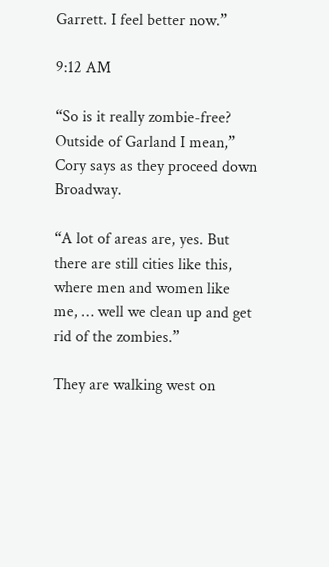Garrett. I feel better now.”

9:12 AM

“So is it really zombie-free? Outside of Garland I mean,” Cory says as they proceed down Broadway.

“A lot of areas are, yes. But there are still cities like this, where men and women like me, … well we clean up and get rid of the zombies.”

They are walking west on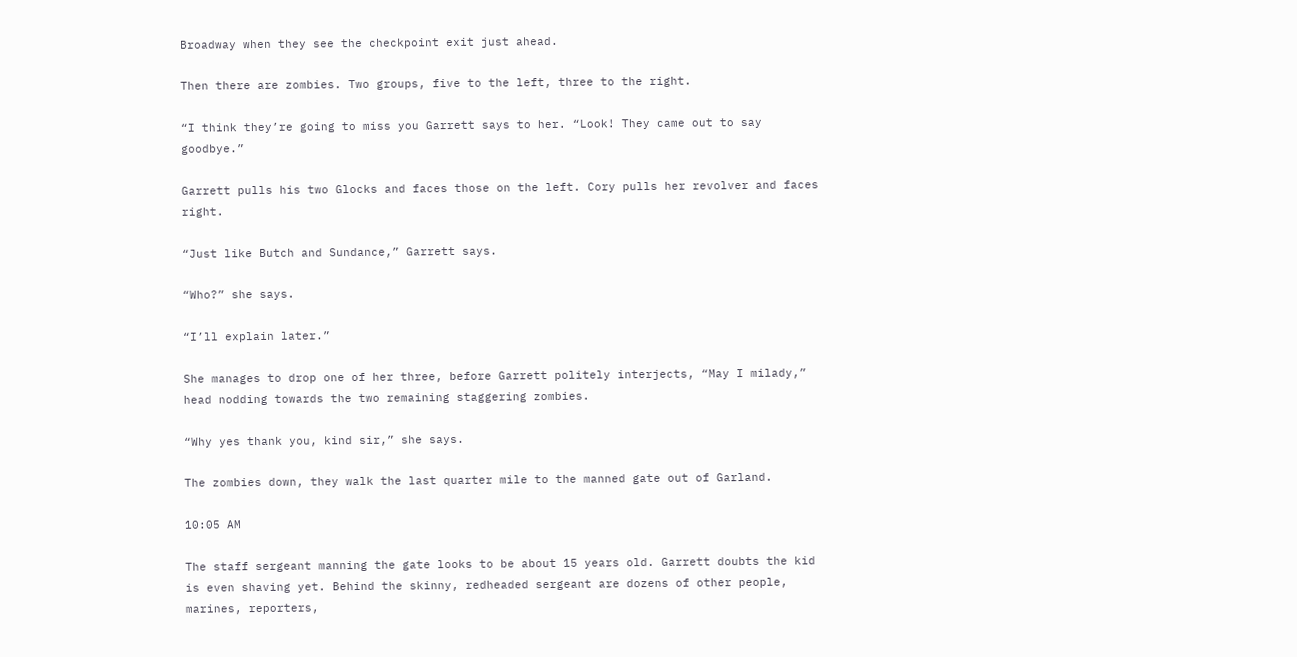Broadway when they see the checkpoint exit just ahead.

Then there are zombies. Two groups, five to the left, three to the right.

“I think they’re going to miss you Garrett says to her. “Look! They came out to say goodbye.”

Garrett pulls his two Glocks and faces those on the left. Cory pulls her revolver and faces right.

“Just like Butch and Sundance,” Garrett says.

“Who?” she says.

“I’ll explain later.”

She manages to drop one of her three, before Garrett politely interjects, “May I milady,” head nodding towards the two remaining staggering zombies.

“Why yes thank you, kind sir,” she says.

The zombies down, they walk the last quarter mile to the manned gate out of Garland.

10:05 AM

The staff sergeant manning the gate looks to be about 15 years old. Garrett doubts the kid is even shaving yet. Behind the skinny, redheaded sergeant are dozens of other people, marines, reporters,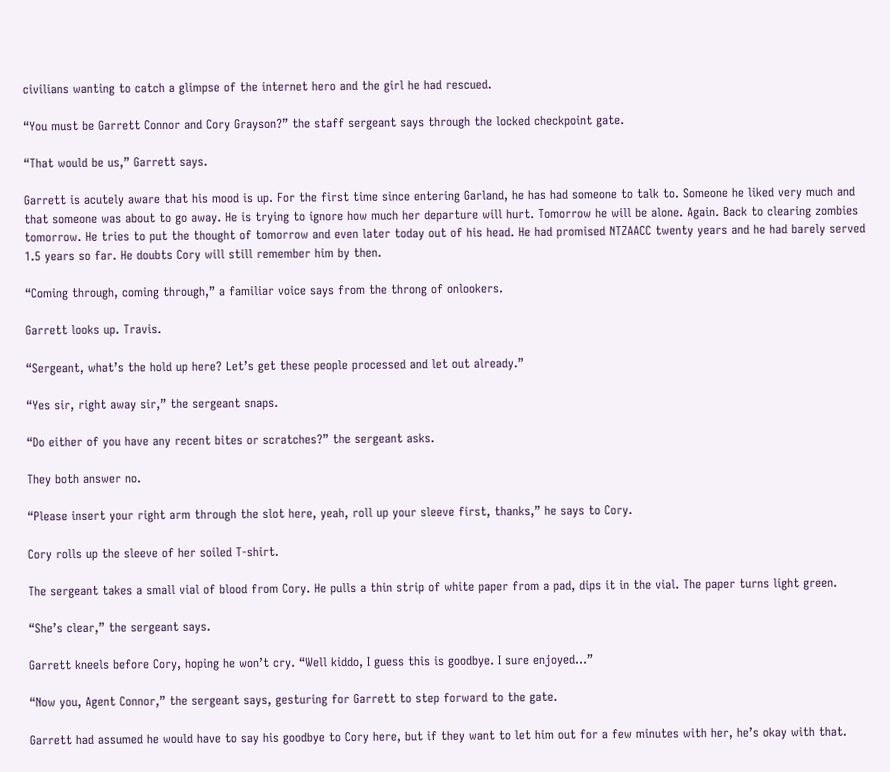civilians wanting to catch a glimpse of the internet hero and the girl he had rescued.

“You must be Garrett Connor and Cory Grayson?” the staff sergeant says through the locked checkpoint gate.

“That would be us,” Garrett says.

Garrett is acutely aware that his mood is up. For the first time since entering Garland, he has had someone to talk to. Someone he liked very much and that someone was about to go away. He is trying to ignore how much her departure will hurt. Tomorrow he will be alone. Again. Back to clearing zombies tomorrow. He tries to put the thought of tomorrow and even later today out of his head. He had promised NTZAACC twenty years and he had barely served 1.5 years so far. He doubts Cory will still remember him by then.

“Coming through, coming through,” a familiar voice says from the throng of onlookers.

Garrett looks up. Travis.

“Sergeant, what’s the hold up here? Let’s get these people processed and let out already.”

“Yes sir, right away sir,” the sergeant snaps.

“Do either of you have any recent bites or scratches?” the sergeant asks.

They both answer no.

“Please insert your right arm through the slot here, yeah, roll up your sleeve first, thanks,” he says to Cory.

Cory rolls up the sleeve of her soiled T-shirt.

The sergeant takes a small vial of blood from Cory. He pulls a thin strip of white paper from a pad, dips it in the vial. The paper turns light green.

“She’s clear,” the sergeant says.

Garrett kneels before Cory, hoping he won’t cry. “Well kiddo, I guess this is goodbye. I sure enjoyed…”

“Now you, Agent Connor,” the sergeant says, gesturing for Garrett to step forward to the gate.

Garrett had assumed he would have to say his goodbye to Cory here, but if they want to let him out for a few minutes with her, he’s okay with that.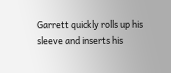Garrett quickly rolls up his sleeve and inserts his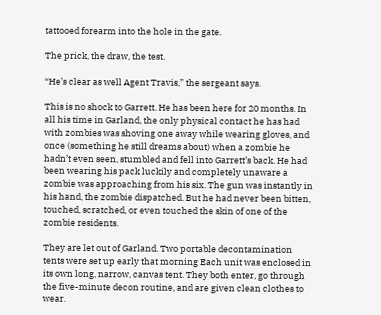tattooed forearm into the hole in the gate.

The prick, the draw, the test.

“He’s clear as well Agent Travis,” the sergeant says.

This is no shock to Garrett. He has been here for 20 months. In all his time in Garland, the only physical contact he has had with zombies was shoving one away while wearing gloves, and once (something he still dreams about) when a zombie he hadn’t even seen, stumbled and fell into Garrett’s back. He had been wearing his pack luckily and completely unaware a zombie was approaching from his six. The gun was instantly in his hand, the zombie dispatched. But he had never been bitten, touched, scratched, or even touched the skin of one of the zombie residents.

They are let out of Garland. Two portable decontamination tents were set up early that morning Each unit was enclosed in its own long, narrow, canvas tent. They both enter, go through the five-minute decon routine, and are given clean clothes to wear.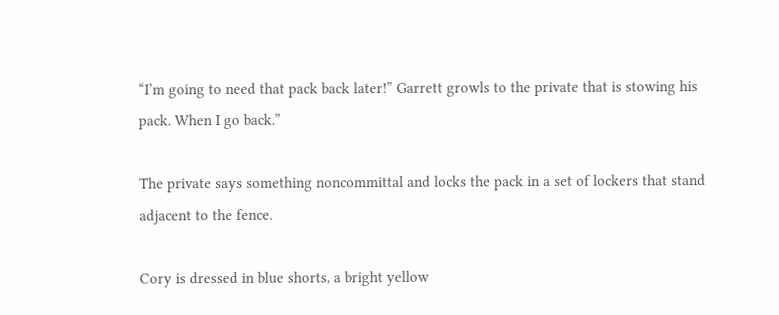“I’m going to need that pack back later!” Garrett growls to the private that is stowing his pack. When I go back.”

The private says something noncommittal and locks the pack in a set of lockers that stand adjacent to the fence.

Cory is dressed in blue shorts, a bright yellow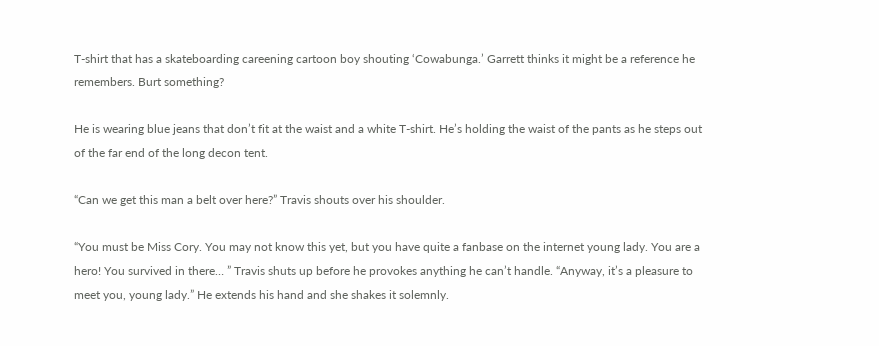T-shirt that has a skateboarding careening cartoon boy shouting ‘Cowabunga.’ Garrett thinks it might be a reference he remembers. Burt something?

He is wearing blue jeans that don’t fit at the waist and a white T-shirt. He’s holding the waist of the pants as he steps out of the far end of the long decon tent.

“Can we get this man a belt over here?” Travis shouts over his shoulder.

“You must be Miss Cory. You may not know this yet, but you have quite a fanbase on the internet young lady. You are a hero! You survived in there… ” Travis shuts up before he provokes anything he can’t handle. “Anyway, it’s a pleasure to meet you, young lady.” He extends his hand and she shakes it solemnly.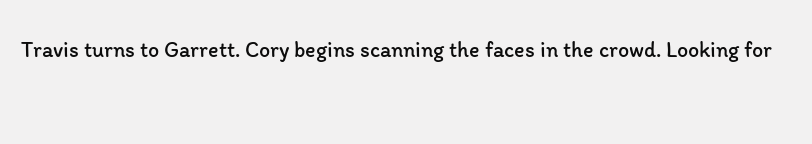Travis turns to Garrett. Cory begins scanning the faces in the crowd. Looking for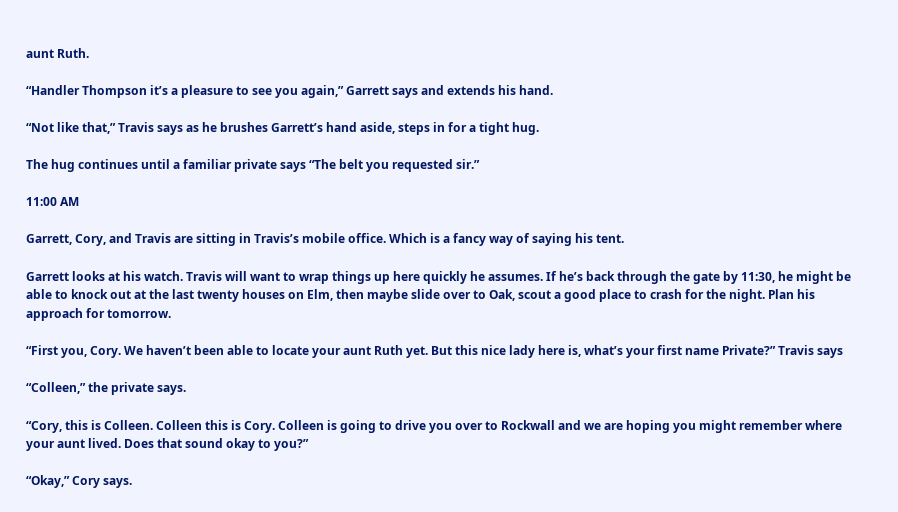aunt Ruth.

“Handler Thompson it’s a pleasure to see you again,” Garrett says and extends his hand.

“Not like that,” Travis says as he brushes Garrett’s hand aside, steps in for a tight hug.

The hug continues until a familiar private says “The belt you requested sir.”

11:00 AM

Garrett, Cory, and Travis are sitting in Travis’s mobile office. Which is a fancy way of saying his tent.

Garrett looks at his watch. Travis will want to wrap things up here quickly he assumes. If he’s back through the gate by 11:30, he might be able to knock out at the last twenty houses on Elm, then maybe slide over to Oak, scout a good place to crash for the night. Plan his approach for tomorrow.

“First you, Cory. We haven’t been able to locate your aunt Ruth yet. But this nice lady here is, what’s your first name Private?” Travis says

“Colleen,” the private says.

“Cory, this is Colleen. Colleen this is Cory. Colleen is going to drive you over to Rockwall and we are hoping you might remember where your aunt lived. Does that sound okay to you?”

“Okay,” Cory says.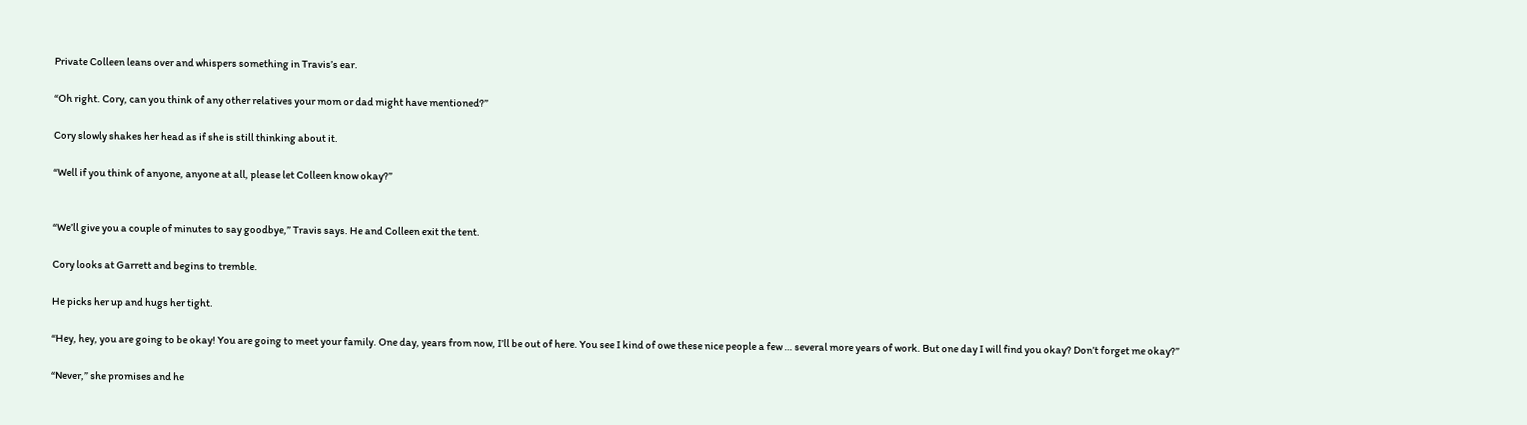Private Colleen leans over and whispers something in Travis’s ear.

“Oh right. Cory, can you think of any other relatives your mom or dad might have mentioned?”

Cory slowly shakes her head as if she is still thinking about it.

“Well if you think of anyone, anyone at all, please let Colleen know okay?”


“We’ll give you a couple of minutes to say goodbye,” Travis says. He and Colleen exit the tent.

Cory looks at Garrett and begins to tremble.

He picks her up and hugs her tight.

“Hey, hey, you are going to be okay! You are going to meet your family. One day, years from now, I’ll be out of here. You see I kind of owe these nice people a few … several more years of work. But one day I will find you okay? Don’t forget me okay?”

“Never,” she promises and he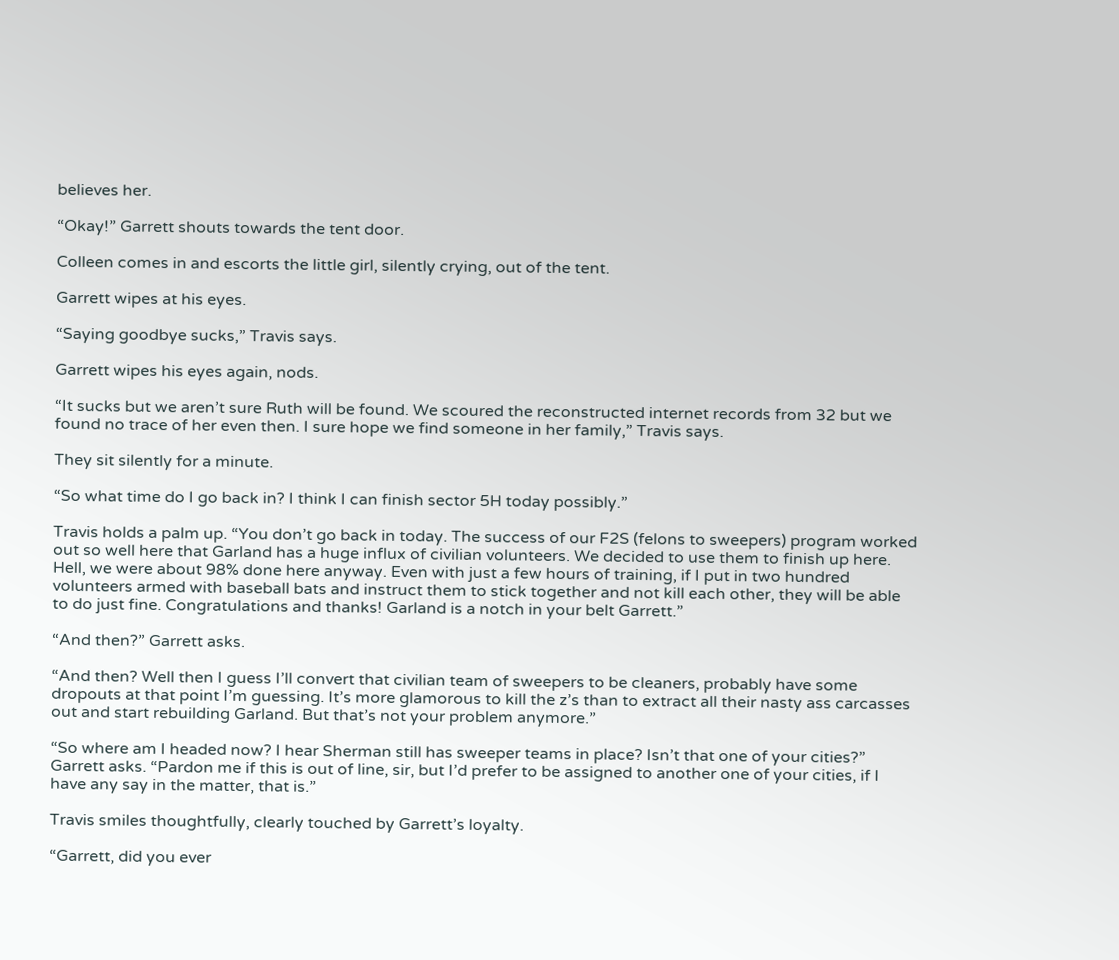believes her.

“Okay!” Garrett shouts towards the tent door.

Colleen comes in and escorts the little girl, silently crying, out of the tent.

Garrett wipes at his eyes.

“Saying goodbye sucks,” Travis says.

Garrett wipes his eyes again, nods.

“It sucks but we aren’t sure Ruth will be found. We scoured the reconstructed internet records from 32 but we found no trace of her even then. I sure hope we find someone in her family,” Travis says.

They sit silently for a minute.

“So what time do I go back in? I think I can finish sector 5H today possibly.”

Travis holds a palm up. “You don’t go back in today. The success of our F2S (felons to sweepers) program worked out so well here that Garland has a huge influx of civilian volunteers. We decided to use them to finish up here. Hell, we were about 98% done here anyway. Even with just a few hours of training, if I put in two hundred volunteers armed with baseball bats and instruct them to stick together and not kill each other, they will be able to do just fine. Congratulations and thanks! Garland is a notch in your belt Garrett.”

“And then?” Garrett asks.

“And then? Well then I guess I’ll convert that civilian team of sweepers to be cleaners, probably have some dropouts at that point I’m guessing. It’s more glamorous to kill the z’s than to extract all their nasty ass carcasses out and start rebuilding Garland. But that’s not your problem anymore.”

“So where am I headed now? I hear Sherman still has sweeper teams in place? Isn’t that one of your cities?” Garrett asks. “Pardon me if this is out of line, sir, but I’d prefer to be assigned to another one of your cities, if I have any say in the matter, that is.”

Travis smiles thoughtfully, clearly touched by Garrett’s loyalty.

“Garrett, did you ever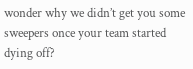wonder why we didn’t get you some sweepers once your team started dying off?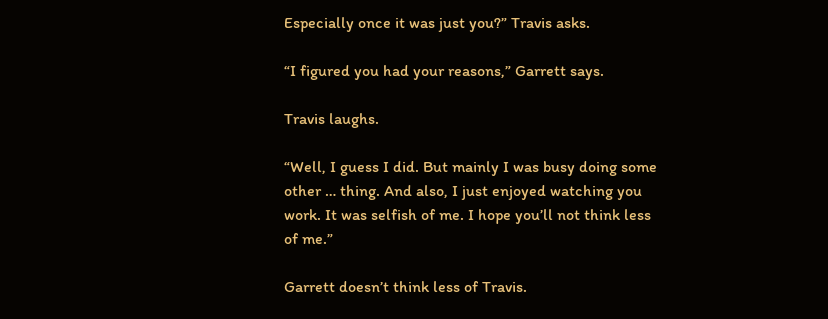Especially once it was just you?” Travis asks.

“I figured you had your reasons,” Garrett says.

Travis laughs.

“Well, I guess I did. But mainly I was busy doing some other … thing. And also, I just enjoyed watching you work. It was selfish of me. I hope you’ll not think less of me.”

Garrett doesn’t think less of Travis.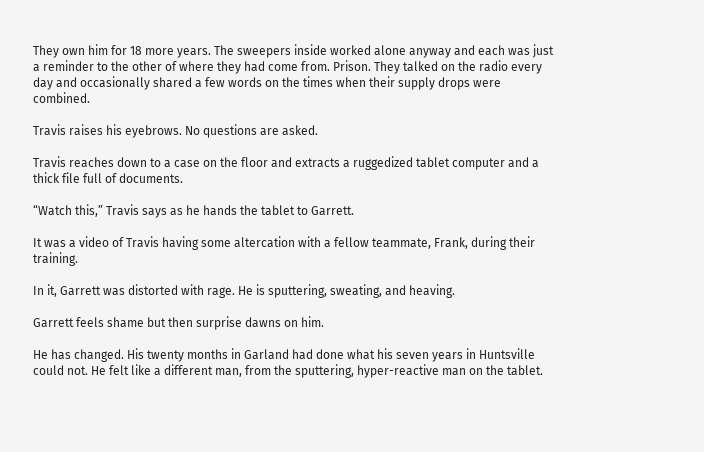They own him for 18 more years. The sweepers inside worked alone anyway and each was just a reminder to the other of where they had come from. Prison. They talked on the radio every day and occasionally shared a few words on the times when their supply drops were combined.

Travis raises his eyebrows. No questions are asked.

Travis reaches down to a case on the floor and extracts a ruggedized tablet computer and a thick file full of documents.

“Watch this,” Travis says as he hands the tablet to Garrett.

It was a video of Travis having some altercation with a fellow teammate, Frank, during their training.

In it, Garrett was distorted with rage. He is sputtering, sweating, and heaving.

Garrett feels shame but then surprise dawns on him.

He has changed. His twenty months in Garland had done what his seven years in Huntsville could not. He felt like a different man, from the sputtering, hyper-reactive man on the tablet.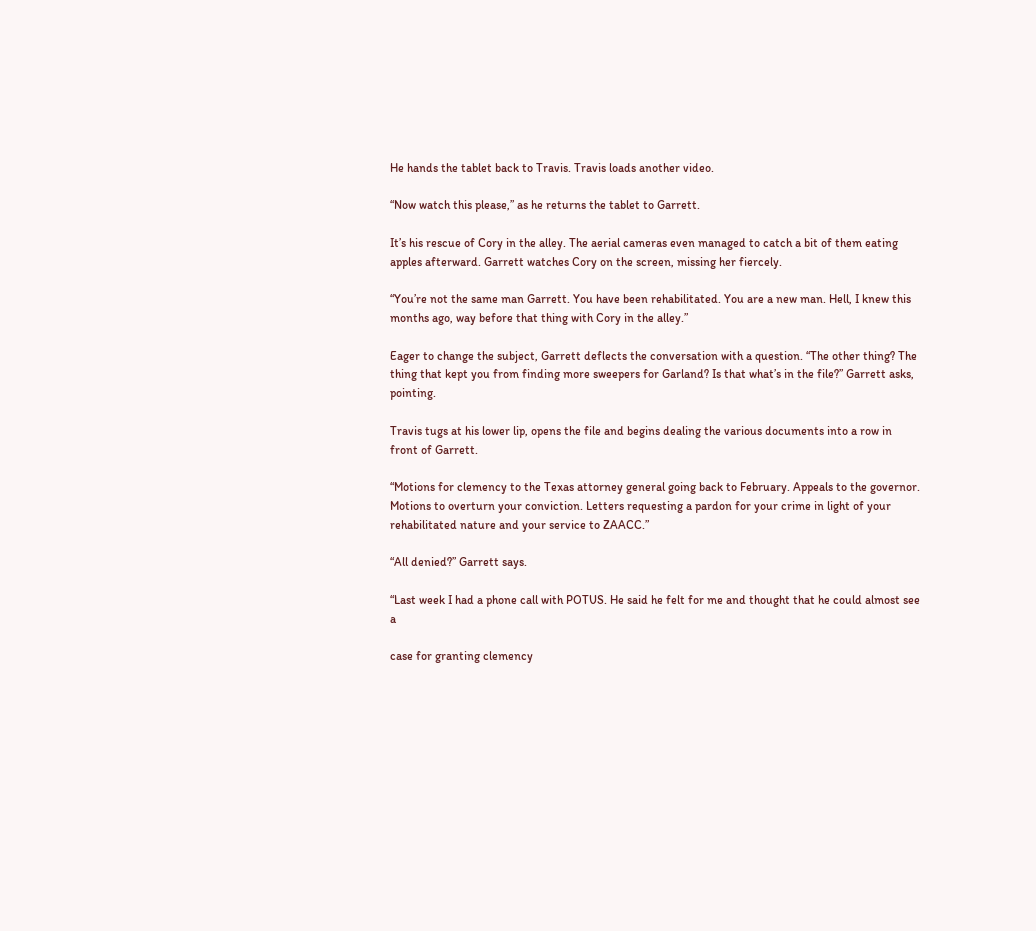He hands the tablet back to Travis. Travis loads another video.

“Now watch this please,” as he returns the tablet to Garrett.

It’s his rescue of Cory in the alley. The aerial cameras even managed to catch a bit of them eating apples afterward. Garrett watches Cory on the screen, missing her fiercely.

“You’re not the same man Garrett. You have been rehabilitated. You are a new man. Hell, I knew this months ago, way before that thing with Cory in the alley.”

Eager to change the subject, Garrett deflects the conversation with a question. “The other thing? The thing that kept you from finding more sweepers for Garland? Is that what’s in the file?” Garrett asks, pointing.

Travis tugs at his lower lip, opens the file and begins dealing the various documents into a row in front of Garrett.

“Motions for clemency to the Texas attorney general going back to February. Appeals to the governor. Motions to overturn your conviction. Letters requesting a pardon for your crime in light of your rehabilitated nature and your service to ZAACC.”

“All denied?” Garrett says.

“Last week I had a phone call with POTUS. He said he felt for me and thought that he could almost see a

case for granting clemency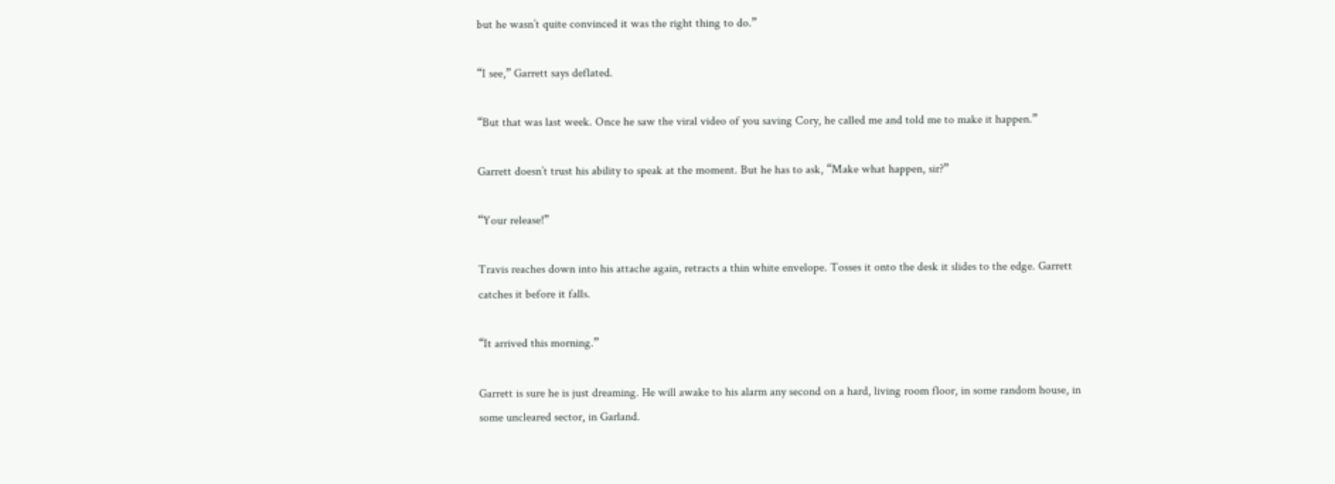but he wasn’t quite convinced it was the right thing to do.”

“I see,” Garrett says deflated.

“But that was last week. Once he saw the viral video of you saving Cory, he called me and told me to make it happen.”

Garrett doesn’t trust his ability to speak at the moment. But he has to ask, “Make what happen, sir?”

“Your release!”

Travis reaches down into his attache again, retracts a thin white envelope. Tosses it onto the desk it slides to the edge. Garrett catches it before it falls.

“It arrived this morning.”

Garrett is sure he is just dreaming. He will awake to his alarm any second on a hard, living room floor, in some random house, in some uncleared sector, in Garland.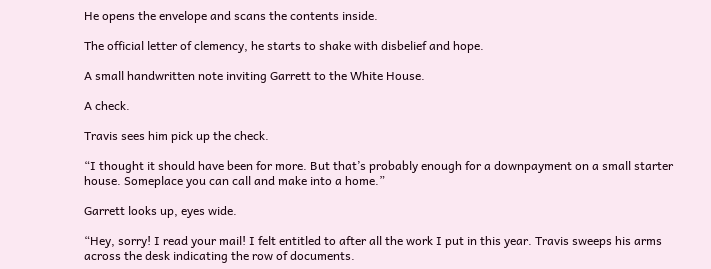He opens the envelope and scans the contents inside.

The official letter of clemency, he starts to shake with disbelief and hope.

A small handwritten note inviting Garrett to the White House.

A check.

Travis sees him pick up the check.

“I thought it should have been for more. But that’s probably enough for a downpayment on a small starter house. Someplace you can call and make into a home.”

Garrett looks up, eyes wide.

“Hey, sorry! I read your mail! I felt entitled to after all the work I put in this year. Travis sweeps his arms across the desk indicating the row of documents.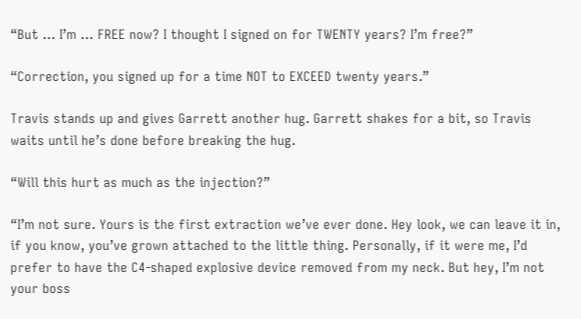“But … I’m … FREE now? I thought I signed on for TWENTY years? I’m free?”

“Correction, you signed up for a time NOT to EXCEED twenty years.”

Travis stands up and gives Garrett another hug. Garrett shakes for a bit, so Travis waits until he’s done before breaking the hug.

“Will this hurt as much as the injection?”

“I’m not sure. Yours is the first extraction we’ve ever done. Hey look, we can leave it in, if you know, you’ve grown attached to the little thing. Personally, if it were me, I’d prefer to have the C4-shaped explosive device removed from my neck. But hey, I’m not your boss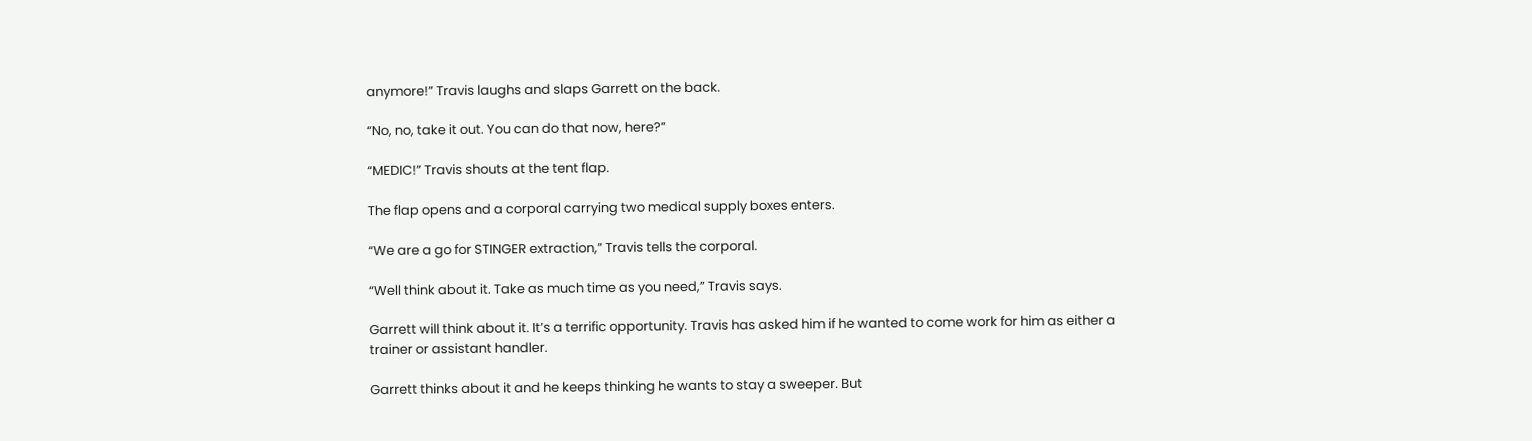anymore!” Travis laughs and slaps Garrett on the back.

“No, no, take it out. You can do that now, here?”

“MEDIC!” Travis shouts at the tent flap.

The flap opens and a corporal carrying two medical supply boxes enters.

“We are a go for STINGER extraction,” Travis tells the corporal.

“Well think about it. Take as much time as you need,” Travis says.

Garrett will think about it. It’s a terrific opportunity. Travis has asked him if he wanted to come work for him as either a trainer or assistant handler.

Garrett thinks about it and he keeps thinking he wants to stay a sweeper. But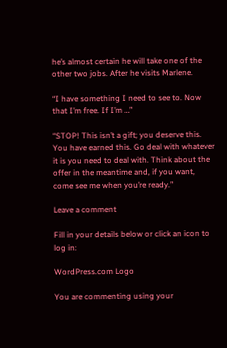he’s almost certain he will take one of the other two jobs. After he visits Marlene.

“I have something I need to see to. Now that I’m free. If I’m …”

“STOP! This isn’t a gift; you deserve this. You have earned this. Go deal with whatever it is you need to deal with. Think about the offer in the meantime and, if you want, come see me when you’re ready.”

Leave a comment

Fill in your details below or click an icon to log in:

WordPress.com Logo

You are commenting using your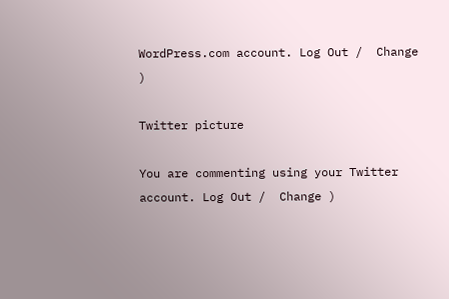WordPress.com account. Log Out /  Change )

Twitter picture

You are commenting using your Twitter account. Log Out /  Change )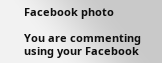Facebook photo

You are commenting using your Facebook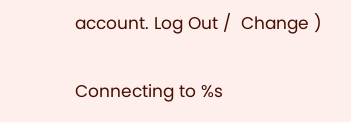account. Log Out /  Change )

Connecting to %s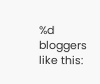%d bloggers like this: